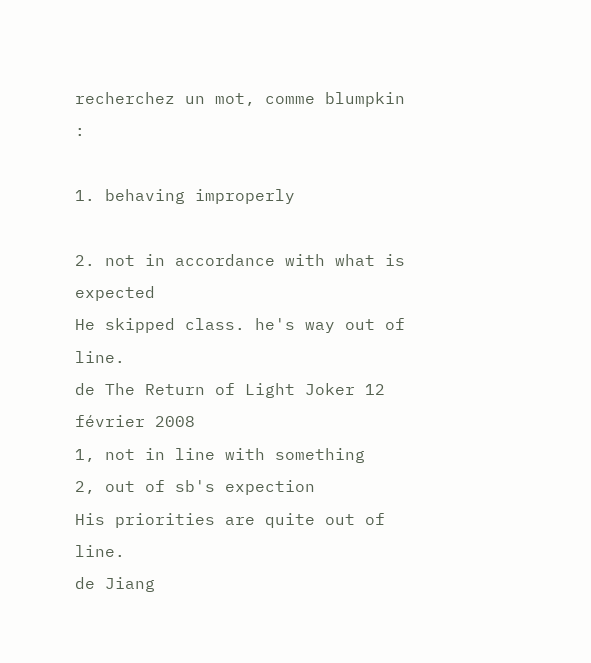recherchez un mot, comme blumpkin :

1. behaving improperly

2. not in accordance with what is expected
He skipped class. he's way out of line.
de The Return of Light Joker 12 février 2008
1, not in line with something
2, out of sb's expection
His priorities are quite out of line.
de Jiang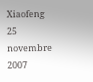Xiaofeng 25 novembre 2007